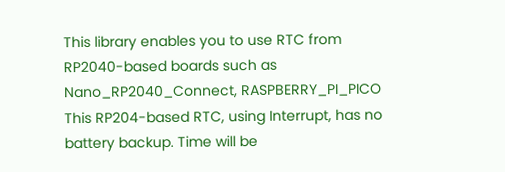This library enables you to use RTC from RP2040-based boards such as Nano_RP2040_Connect, RASPBERRY_PI_PICO
This RP204-based RTC, using Interrupt, has no battery backup. Time will be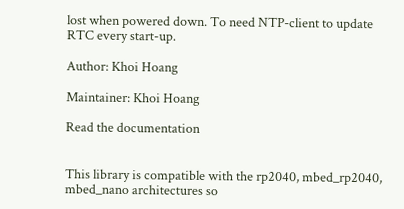lost when powered down. To need NTP-client to update RTC every start-up.

Author: Khoi Hoang

Maintainer: Khoi Hoang

Read the documentation


This library is compatible with the rp2040, mbed_rp2040, mbed_nano architectures so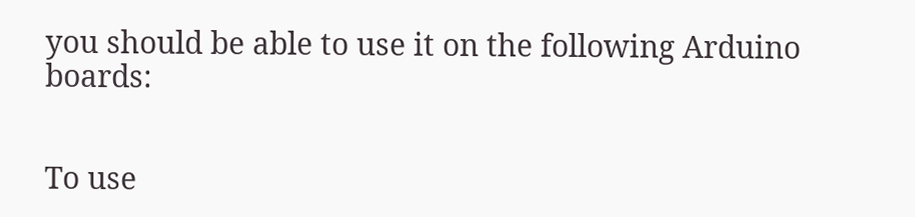you should be able to use it on the following Arduino boards:


To use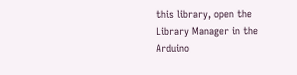this library, open the Library Manager in the Arduino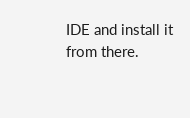IDE and install it from there.